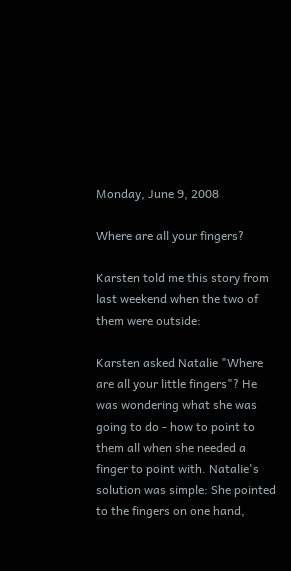Monday, June 9, 2008

Where are all your fingers?

Karsten told me this story from last weekend when the two of them were outside:

Karsten asked Natalie "Where are all your little fingers"? He was wondering what she was going to do - how to point to them all when she needed a finger to point with. Natalie's solution was simple: She pointed to the fingers on one hand,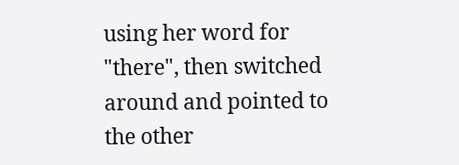using her word for "there", then switched around and pointed to the other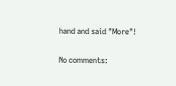hand and said "More"!

No comments: